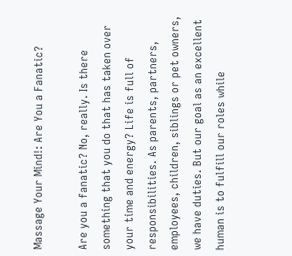Massage Your Mind!: Are You a Fanatic?

Are you a fanatic? No, really. Is there something that you do that has taken over your time and energy? Life is full of responsibilities. As parents, partners, employees, children, siblings or pet owners, we have duties. But our goal as an excellent human is to fulfill our roles while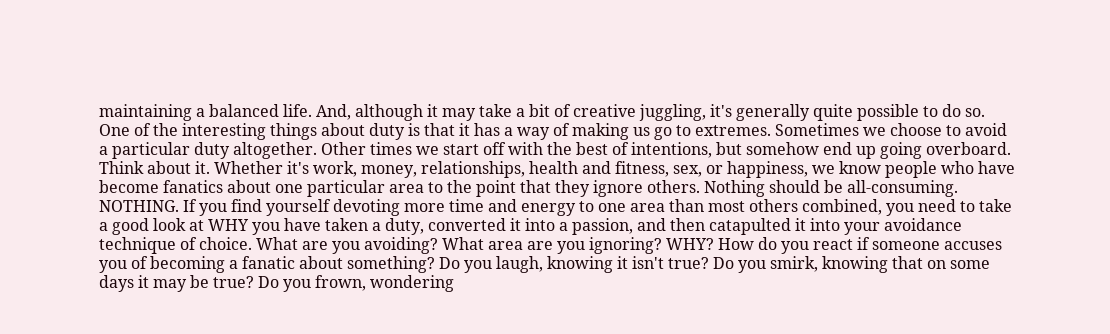maintaining a balanced life. And, although it may take a bit of creative juggling, it's generally quite possible to do so. One of the interesting things about duty is that it has a way of making us go to extremes. Sometimes we choose to avoid a particular duty altogether. Other times we start off with the best of intentions, but somehow end up going overboard. Think about it. Whether it's work, money, relationships, health and fitness, sex, or happiness, we know people who have become fanatics about one particular area to the point that they ignore others. Nothing should be all-consuming. NOTHING. If you find yourself devoting more time and energy to one area than most others combined, you need to take a good look at WHY you have taken a duty, converted it into a passion, and then catapulted it into your avoidance technique of choice. What are you avoiding? What area are you ignoring? WHY? How do you react if someone accuses you of becoming a fanatic about something? Do you laugh, knowing it isn't true? Do you smirk, knowing that on some days it may be true? Do you frown, wondering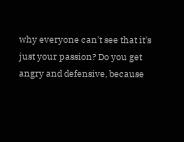why everyone can't see that it's just your passion? Do you get angry and defensive, because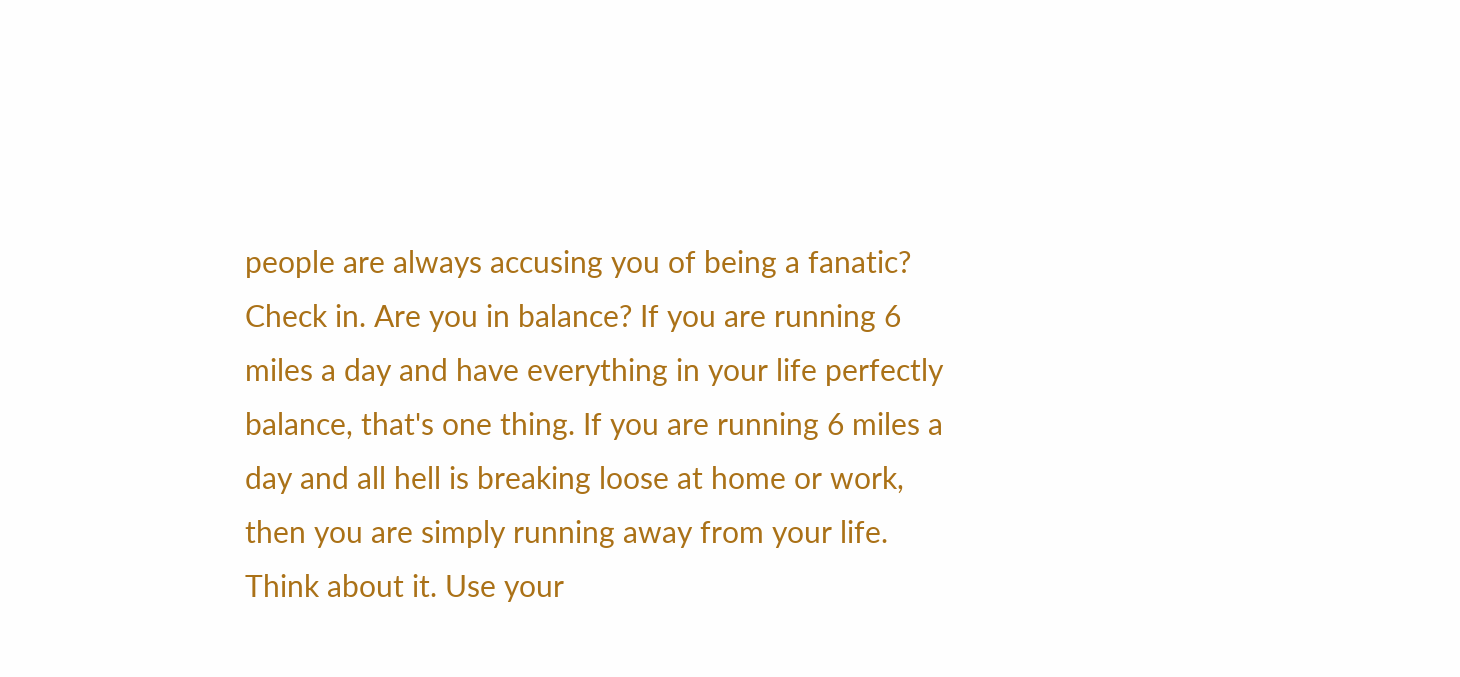people are always accusing you of being a fanatic? Check in. Are you in balance? If you are running 6 miles a day and have everything in your life perfectly balance, that's one thing. If you are running 6 miles a day and all hell is breaking loose at home or work, then you are simply running away from your life. Think about it. Use your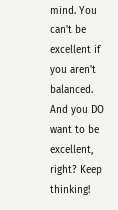mind. You can't be excellent if you aren't balanced. And you DO want to be excellent, right? Keep thinking!